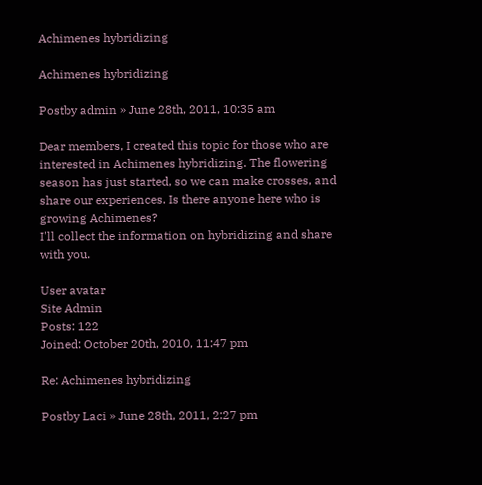Achimenes hybridizing

Achimenes hybridizing

Postby admin » June 28th, 2011, 10:35 am

Dear members, I created this topic for those who are interested in Achimenes hybridizing. The flowering season has just started, so we can make crosses, and share our experiences. Is there anyone here who is growing Achimenes?
I'll collect the information on hybridizing and share with you.

User avatar
Site Admin
Posts: 122
Joined: October 20th, 2010, 11:47 pm

Re: Achimenes hybridizing

Postby Laci » June 28th, 2011, 2:27 pm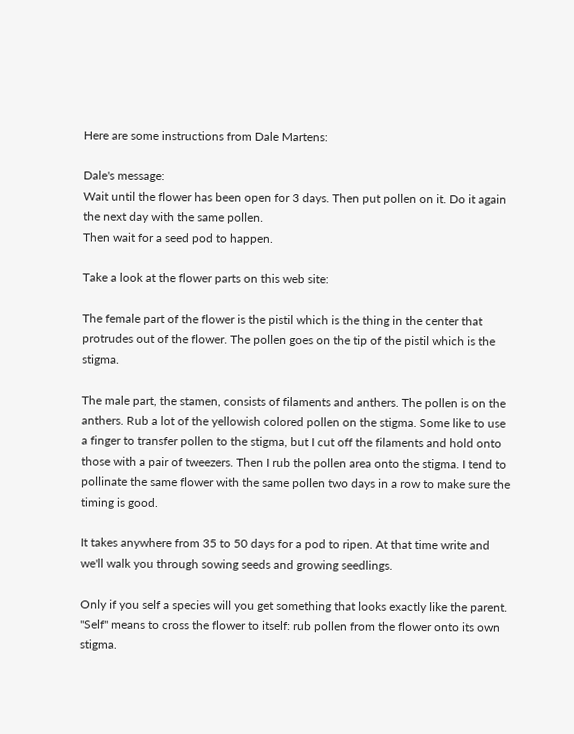Here are some instructions from Dale Martens:

Dale's message:
Wait until the flower has been open for 3 days. Then put pollen on it. Do it again the next day with the same pollen.
Then wait for a seed pod to happen.

Take a look at the flower parts on this web site:

The female part of the flower is the pistil which is the thing in the center that protrudes out of the flower. The pollen goes on the tip of the pistil which is the stigma.

The male part, the stamen, consists of filaments and anthers. The pollen is on the anthers. Rub a lot of the yellowish colored pollen on the stigma. Some like to use a finger to transfer pollen to the stigma, but I cut off the filaments and hold onto those with a pair of tweezers. Then I rub the pollen area onto the stigma. I tend to pollinate the same flower with the same pollen two days in a row to make sure the timing is good.

It takes anywhere from 35 to 50 days for a pod to ripen. At that time write and we'll walk you through sowing seeds and growing seedlings.

Only if you self a species will you get something that looks exactly like the parent. "Self" means to cross the flower to itself: rub pollen from the flower onto its own stigma.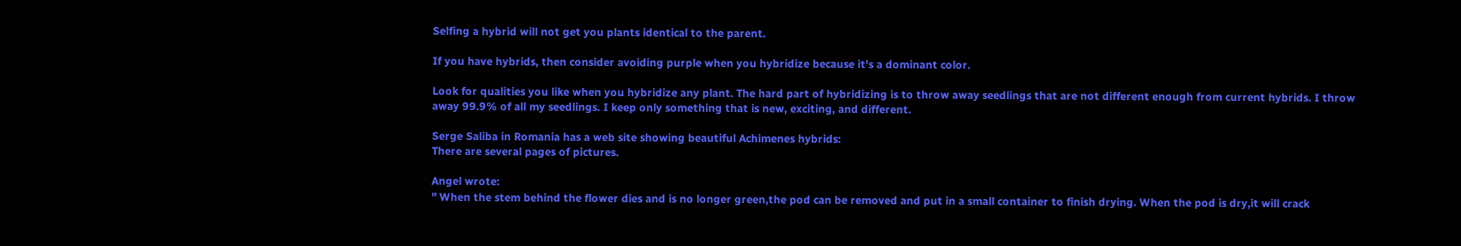Selfing a hybrid will not get you plants identical to the parent.

If you have hybrids, then consider avoiding purple when you hybridize because it's a dominant color.

Look for qualities you like when you hybridize any plant. The hard part of hybridizing is to throw away seedlings that are not different enough from current hybrids. I throw away 99.9% of all my seedlings. I keep only something that is new, exciting, and different.

Serge Saliba in Romania has a web site showing beautiful Achimenes hybrids:
There are several pages of pictures.

Angel wrote:
" When the stem behind the flower dies and is no longer green,the pod can be removed and put in a small container to finish drying. When the pod is dry,it will crack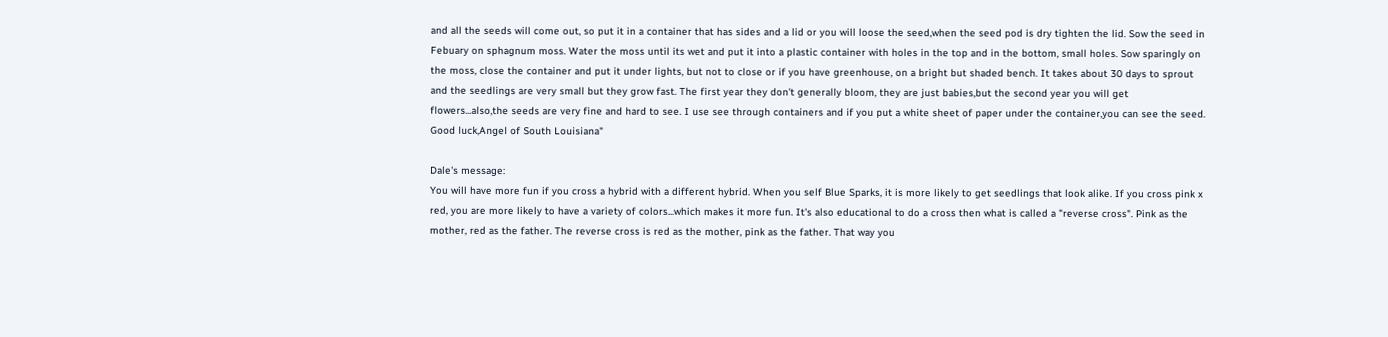and all the seeds will come out, so put it in a container that has sides and a lid or you will loose the seed,when the seed pod is dry tighten the lid. Sow the seed in Febuary on sphagnum moss. Water the moss until its wet and put it into a plastic container with holes in the top and in the bottom, small holes. Sow sparingly on the moss, close the container and put it under lights, but not to close or if you have greenhouse, on a bright but shaded bench. It takes about 30 days to sprout and the seedlings are very small but they grow fast. The first year they don't generally bloom, they are just babies,but the second year you will get flowers...also,the seeds are very fine and hard to see. I use see through containers and if you put a white sheet of paper under the container,you can see the seed.
Good luck,Angel of South Louisiana"

Dale's message:
You will have more fun if you cross a hybrid with a different hybrid. When you self Blue Sparks, it is more likely to get seedlings that look alike. If you cross pink x red, you are more likely to have a variety of colors...which makes it more fun. It's also educational to do a cross then what is called a "reverse cross". Pink as the mother, red as the father. The reverse cross is red as the mother, pink as the father. That way you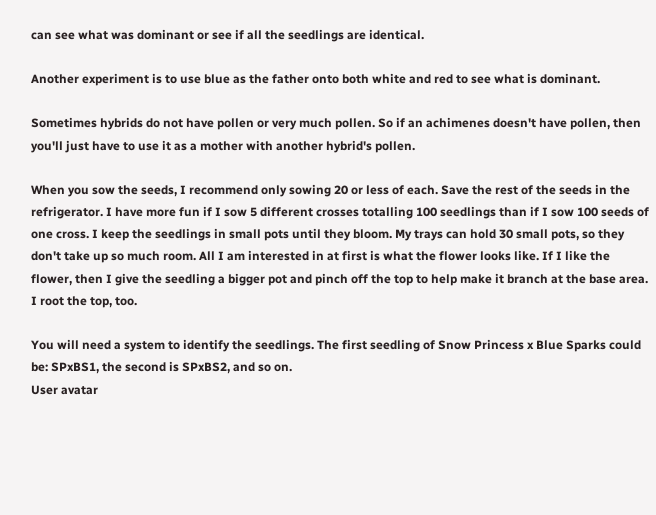can see what was dominant or see if all the seedlings are identical.

Another experiment is to use blue as the father onto both white and red to see what is dominant.

Sometimes hybrids do not have pollen or very much pollen. So if an achimenes doesn't have pollen, then you'll just have to use it as a mother with another hybrid's pollen.

When you sow the seeds, I recommend only sowing 20 or less of each. Save the rest of the seeds in the refrigerator. I have more fun if I sow 5 different crosses totalling 100 seedlings than if I sow 100 seeds of one cross. I keep the seedlings in small pots until they bloom. My trays can hold 30 small pots, so they don't take up so much room. All I am interested in at first is what the flower looks like. If I like the flower, then I give the seedling a bigger pot and pinch off the top to help make it branch at the base area. I root the top, too.

You will need a system to identify the seedlings. The first seedling of Snow Princess x Blue Sparks could be: SPxBS1, the second is SPxBS2, and so on.
User avatar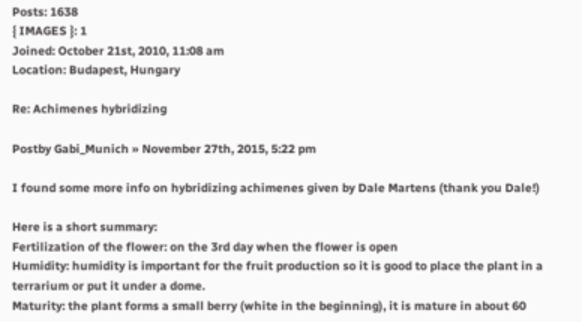Posts: 1638
{ IMAGES }: 1
Joined: October 21st, 2010, 11:08 am
Location: Budapest, Hungary

Re: Achimenes hybridizing

Postby Gabi_Munich » November 27th, 2015, 5:22 pm

I found some more info on hybridizing achimenes given by Dale Martens (thank you Dale!)

Here is a short summary:
Fertilization of the flower: on the 3rd day when the flower is open
Humidity: humidity is important for the fruit production so it is good to place the plant in a terrarium or put it under a dome.
Maturity: the plant forms a small berry (white in the beginning), it is mature in about 60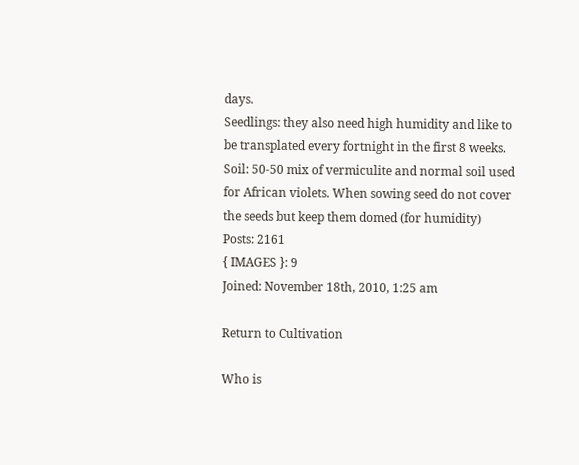days.
Seedlings: they also need high humidity and like to be transplated every fortnight in the first 8 weeks.
Soil: 50-50 mix of vermiculite and normal soil used for African violets. When sowing seed do not cover the seeds but keep them domed (for humidity)
Posts: 2161
{ IMAGES }: 9
Joined: November 18th, 2010, 1:25 am

Return to Cultivation

Who is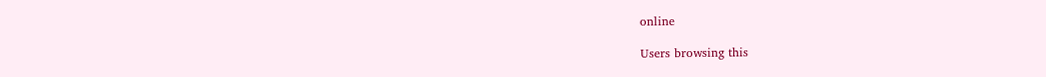online

Users browsing this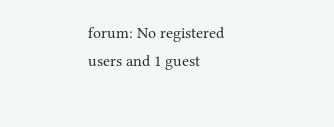forum: No registered users and 1 guest